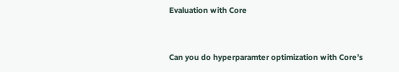Evaluation with Core


Can you do hyperparamter optimization with Core’s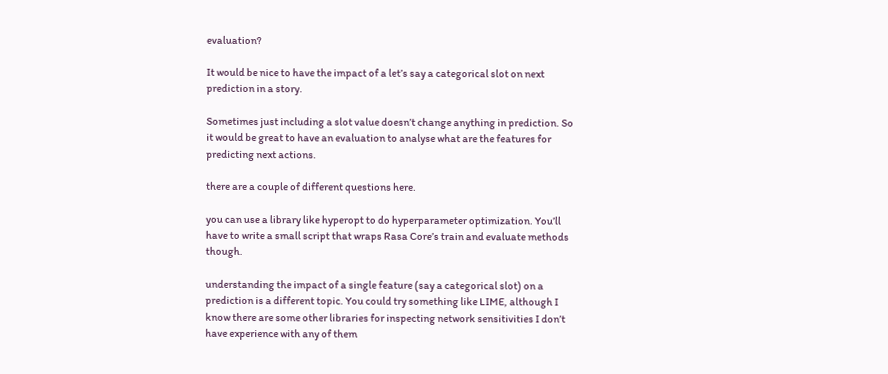evaluation?

It would be nice to have the impact of a let’s say a categorical slot on next prediction in a story.

Sometimes just including a slot value doesn’t change anything in prediction. So it would be great to have an evaluation to analyse what are the features for predicting next actions.

there are a couple of different questions here.

you can use a library like hyperopt to do hyperparameter optimization. You’ll have to write a small script that wraps Rasa Core’s train and evaluate methods though.

understanding the impact of a single feature (say a categorical slot) on a prediction is a different topic. You could try something like LIME, although I know there are some other libraries for inspecting network sensitivities I don’t have experience with any of them